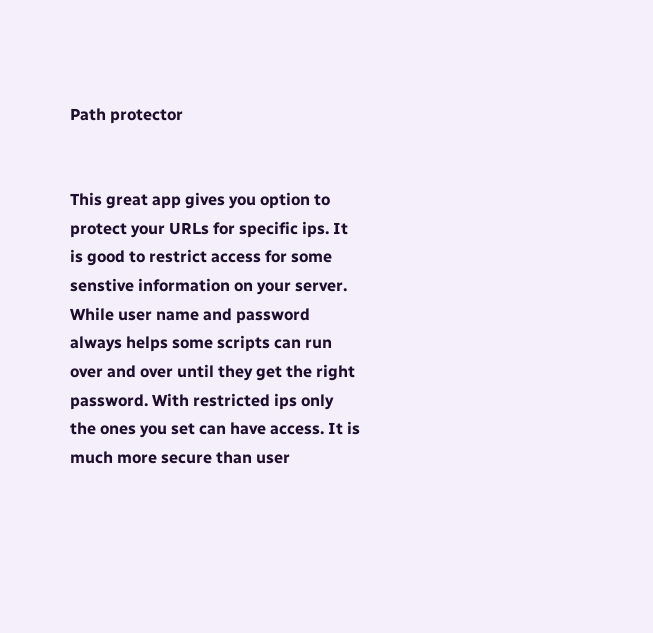Path protector


This great app gives you option to protect your URLs for specific ips. It is good to restrict access for some senstive information on your server. While user name and password always helps some scripts can run over and over until they get the right password. With restricted ips only the ones you set can have access. It is much more secure than user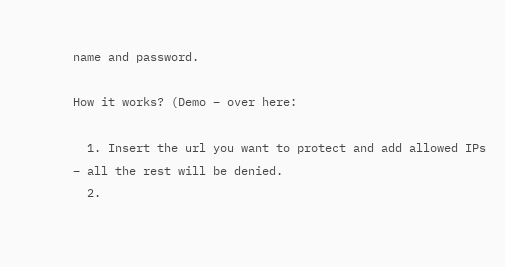name and password.

How it works? (Demo – over here:

  1. Insert the url you want to protect and add allowed IPs – all the rest will be denied.
  2.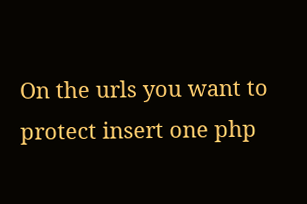On the urls you want to protect insert one php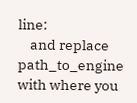line:
    and replace path_to_engine with where you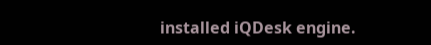installed iQDesk engine.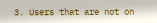3. Users that are not on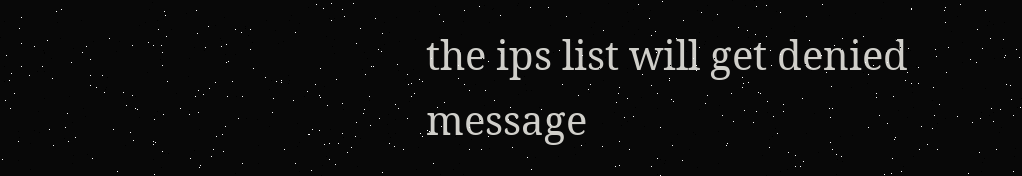the ips list will get denied message